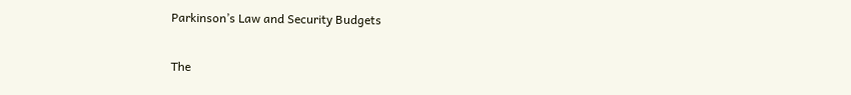Parkinson’s Law and Security Budgets


The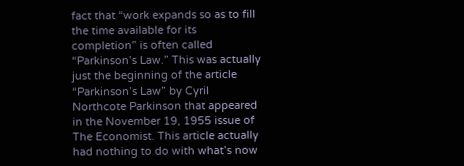fact that “work expands so as to fill the time available for its completion” is often called “Parkinson’s Law.” This was actually just the beginning of the article “Parkinson’s Law” by Cyril Northcote Parkinson that appeared in the November 19, 1955 issue of The Economist. This article actually had nothing to do with what’s now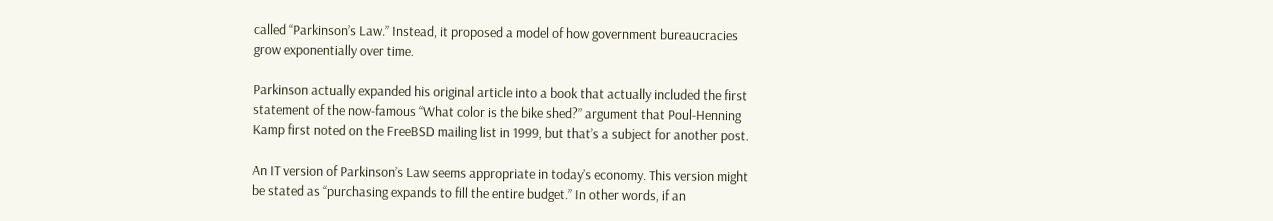called “Parkinson’s Law.” Instead, it proposed a model of how government bureaucracies grow exponentially over time.

Parkinson actually expanded his original article into a book that actually included the first statement of the now-famous “What color is the bike shed?” argument that Poul-Henning Kamp first noted on the FreeBSD mailing list in 1999, but that’s a subject for another post.

An IT version of Parkinson’s Law seems appropriate in today’s economy. This version might be stated as “purchasing expands to fill the entire budget.” In other words, if an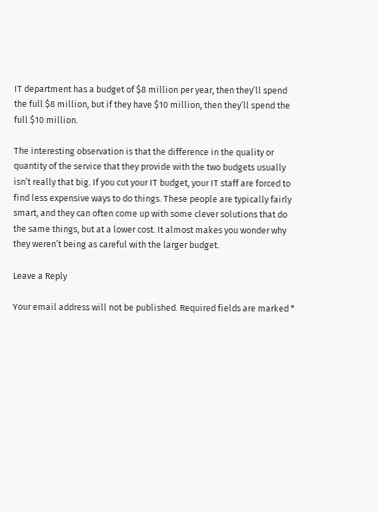IT department has a budget of $8 million per year, then they’ll spend the full $8 million, but if they have $10 million, then they’ll spend the full $10 million.

The interesting observation is that the difference in the quality or quantity of the service that they provide with the two budgets usually isn’t really that big. If you cut your IT budget, your IT staff are forced to find less expensive ways to do things. These people are typically fairly smart, and they can often come up with some clever solutions that do the same things, but at a lower cost. It almost makes you wonder why they weren’t being as careful with the larger budget.

Leave a Reply

Your email address will not be published. Required fields are marked *